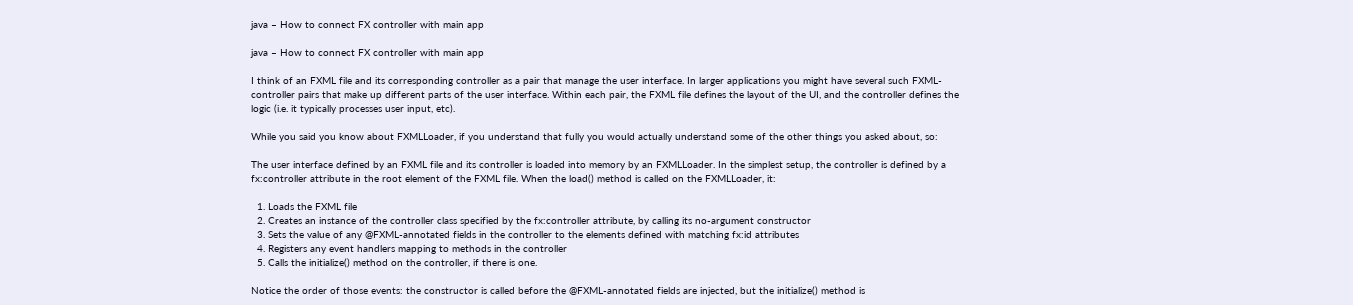java – How to connect FX controller with main app

java – How to connect FX controller with main app

I think of an FXML file and its corresponding controller as a pair that manage the user interface. In larger applications you might have several such FXML-controller pairs that make up different parts of the user interface. Within each pair, the FXML file defines the layout of the UI, and the controller defines the logic (i.e. it typically processes user input, etc).

While you said you know about FXMLLoader, if you understand that fully you would actually understand some of the other things you asked about, so:

The user interface defined by an FXML file and its controller is loaded into memory by an FXMLLoader. In the simplest setup, the controller is defined by a fx:controller attribute in the root element of the FXML file. When the load() method is called on the FXMLLoader, it:

  1. Loads the FXML file
  2. Creates an instance of the controller class specified by the fx:controller attribute, by calling its no-argument constructor
  3. Sets the value of any @FXML-annotated fields in the controller to the elements defined with matching fx:id attributes
  4. Registers any event handlers mapping to methods in the controller
  5. Calls the initialize() method on the controller, if there is one.

Notice the order of those events: the constructor is called before the @FXML-annotated fields are injected, but the initialize() method is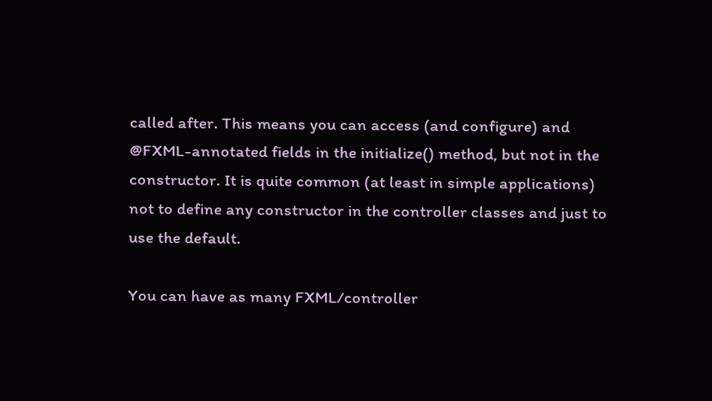called after. This means you can access (and configure) and @FXML-annotated fields in the initialize() method, but not in the constructor. It is quite common (at least in simple applications) not to define any constructor in the controller classes and just to use the default.

You can have as many FXML/controller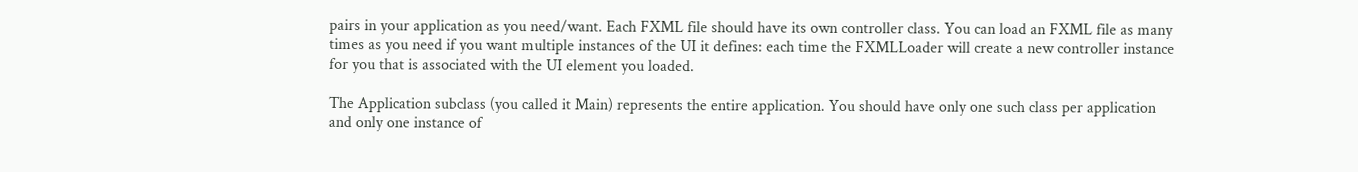pairs in your application as you need/want. Each FXML file should have its own controller class. You can load an FXML file as many times as you need if you want multiple instances of the UI it defines: each time the FXMLLoader will create a new controller instance for you that is associated with the UI element you loaded.

The Application subclass (you called it Main) represents the entire application. You should have only one such class per application and only one instance of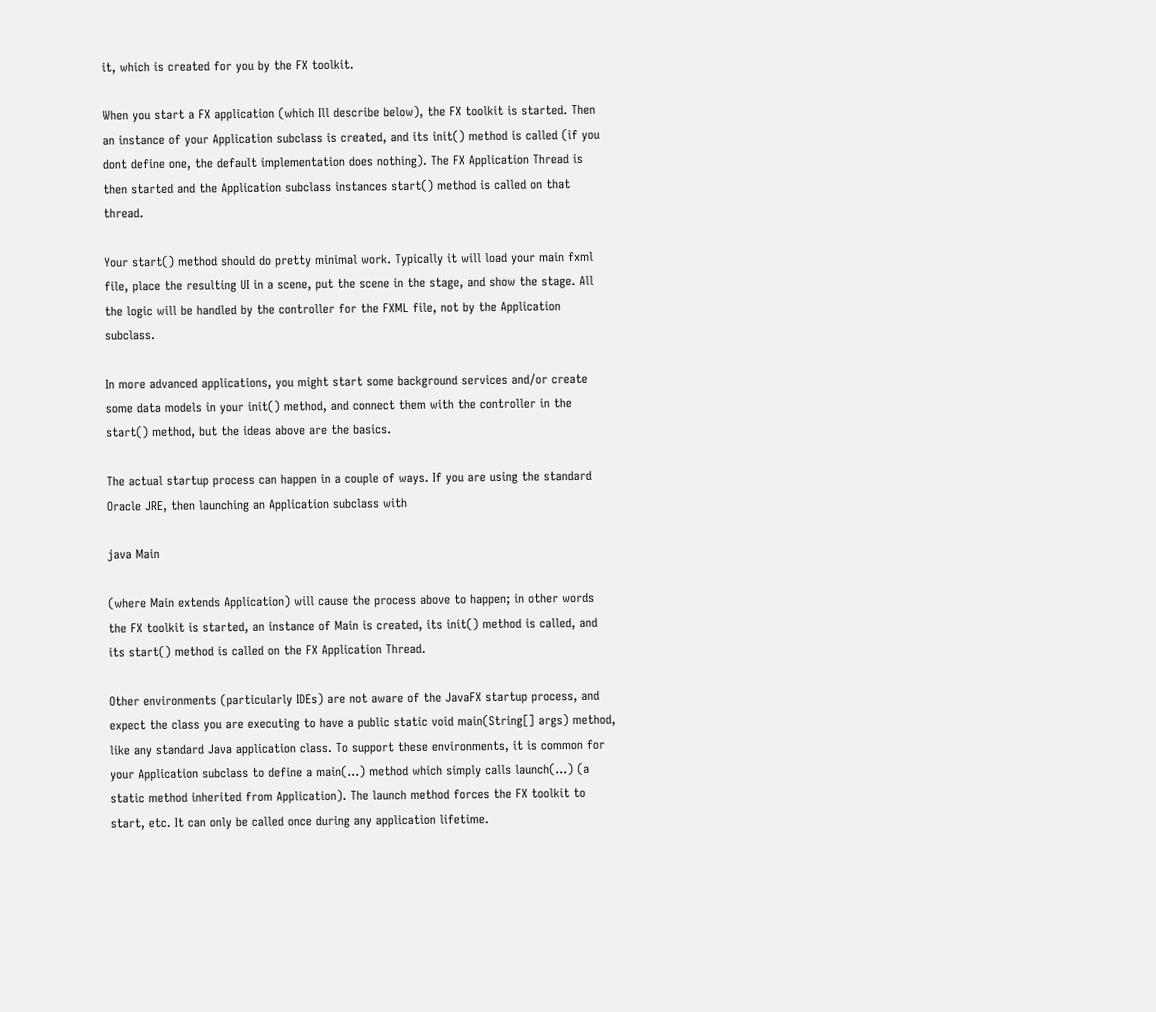it, which is created for you by the FX toolkit.

When you start a FX application (which Ill describe below), the FX toolkit is started. Then an instance of your Application subclass is created, and its init() method is called (if you dont define one, the default implementation does nothing). The FX Application Thread is then started and the Application subclass instances start() method is called on that thread.

Your start() method should do pretty minimal work. Typically it will load your main fxml file, place the resulting UI in a scene, put the scene in the stage, and show the stage. All the logic will be handled by the controller for the FXML file, not by the Application subclass.

In more advanced applications, you might start some background services and/or create some data models in your init() method, and connect them with the controller in the start() method, but the ideas above are the basics.

The actual startup process can happen in a couple of ways. If you are using the standard Oracle JRE, then launching an Application subclass with

java Main

(where Main extends Application) will cause the process above to happen; in other words the FX toolkit is started, an instance of Main is created, its init() method is called, and its start() method is called on the FX Application Thread.

Other environments (particularly IDEs) are not aware of the JavaFX startup process, and expect the class you are executing to have a public static void main(String[] args) method, like any standard Java application class. To support these environments, it is common for your Application subclass to define a main(...) method which simply calls launch(...) (a static method inherited from Application). The launch method forces the FX toolkit to start, etc. It can only be called once during any application lifetime.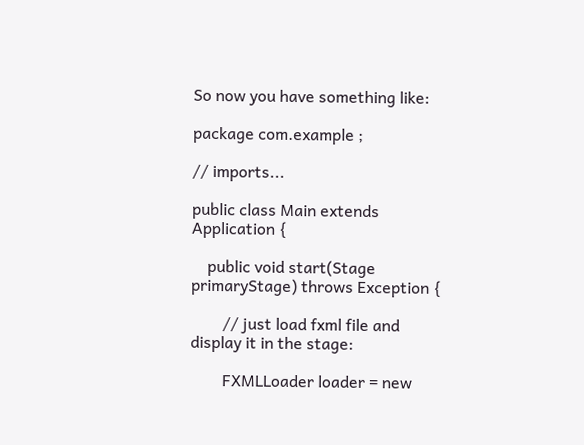So now you have something like:

package com.example ;

// imports...

public class Main extends Application {

    public void start(Stage primaryStage) throws Exception {

        // just load fxml file and display it in the stage:

        FXMLLoader loader = new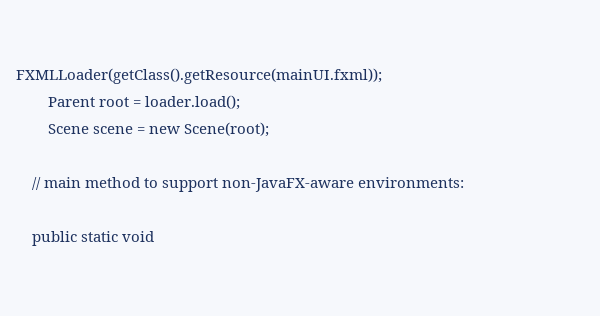FXMLLoader(getClass().getResource(mainUI.fxml));
        Parent root = loader.load();
        Scene scene = new Scene(root);

    // main method to support non-JavaFX-aware environments:

    public static void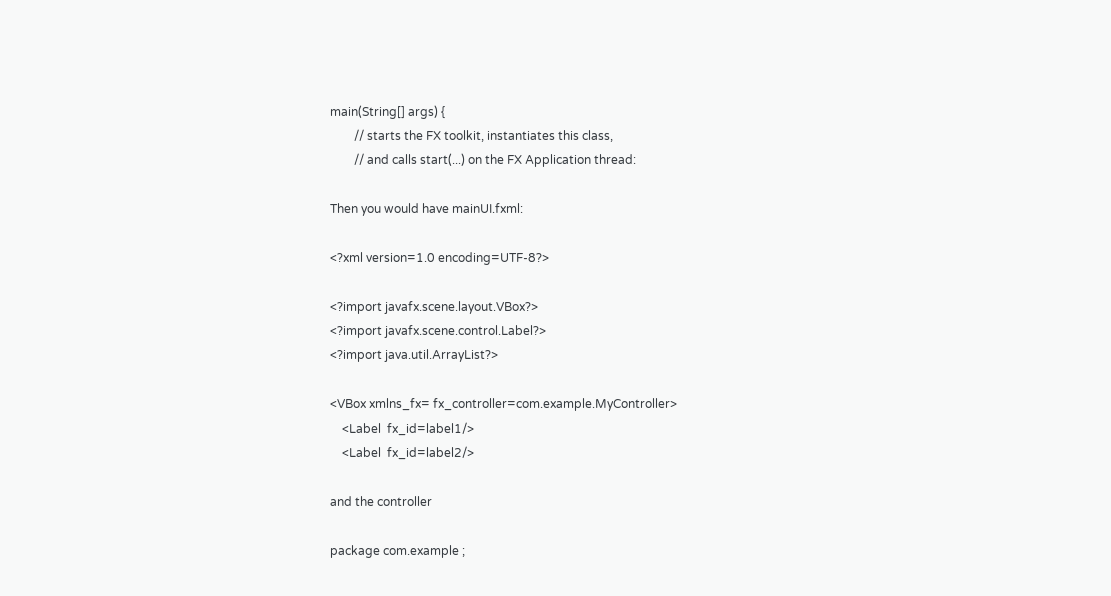main(String[] args) {
        // starts the FX toolkit, instantiates this class,
        // and calls start(...) on the FX Application thread:

Then you would have mainUI.fxml:

<?xml version=1.0 encoding=UTF-8?>

<?import javafx.scene.layout.VBox?>
<?import javafx.scene.control.Label?>
<?import java.util.ArrayList?>

<VBox xmlns_fx= fx_controller=com.example.MyController>
    <Label  fx_id=label1/>
    <Label  fx_id=label2/>

and the controller

package com.example ;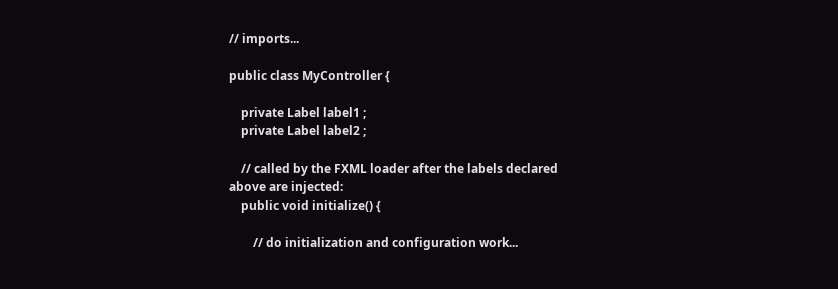// imports...

public class MyController {

    private Label label1 ;
    private Label label2 ;

    // called by the FXML loader after the labels declared above are injected:
    public void initialize() {

        // do initialization and configuration work...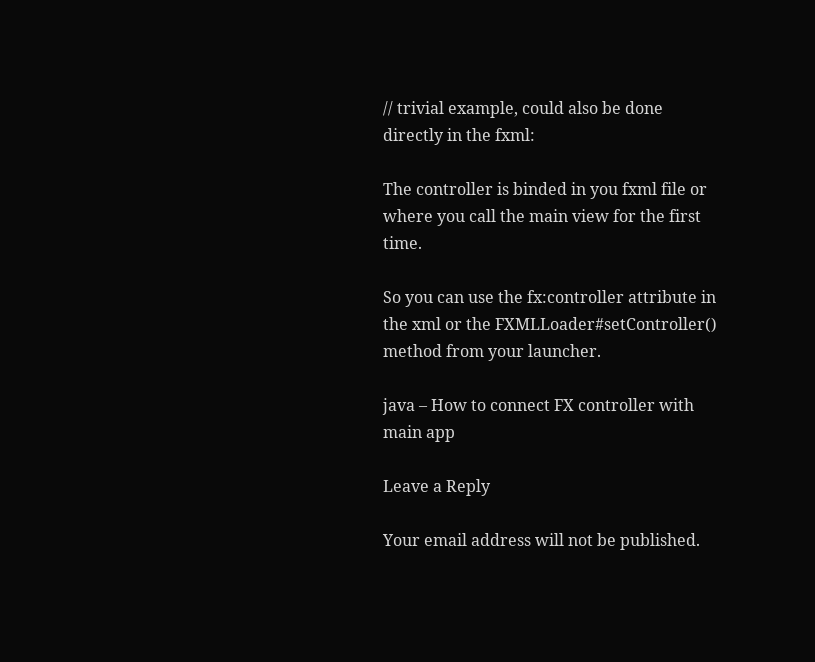// trivial example, could also be done directly in the fxml:

The controller is binded in you fxml file or where you call the main view for the first time.

So you can use the fx:controller attribute in the xml or the FXMLLoader#setController() method from your launcher.

java – How to connect FX controller with main app

Leave a Reply

Your email address will not be published.